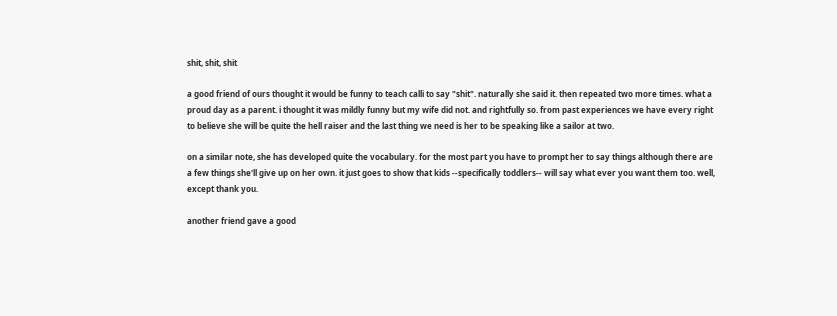shit, shit, shit

a good friend of ours thought it would be funny to teach calli to say "shit". naturally she said it. then repeated two more times. what a proud day as a parent. i thought it was mildly funny but my wife did not. and rightfully so. from past experiences we have every right to believe she will be quite the hell raiser and the last thing we need is her to be speaking like a sailor at two.

on a similar note, she has developed quite the vocabulary. for the most part you have to prompt her to say things although there are a few things she'll give up on her own. it just goes to show that kids --specifically toddlers-- will say what ever you want them too. well, except thank you.

another friend gave a good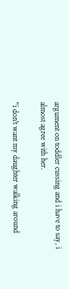argument on toddler cussing and i have to say, i almost agree with her.

"i don't want my daughter walking around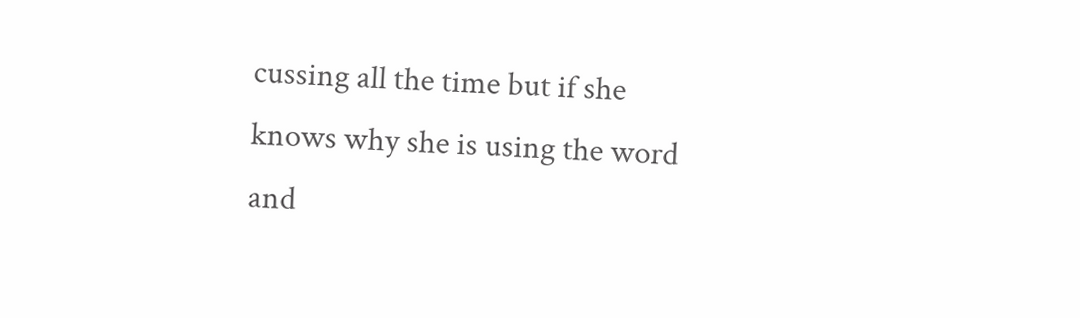cussing all the time but if she knows why she is using the word and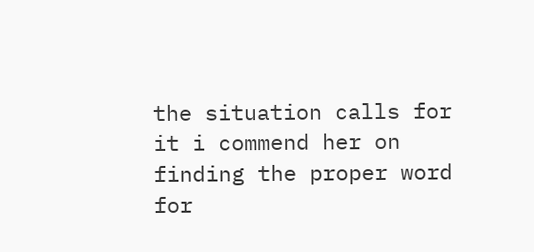the situation calls for it i commend her on finding the proper word for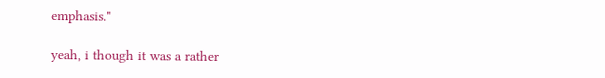emphasis."

yeah, i though it was a rather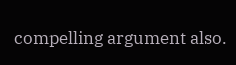compelling argument also.